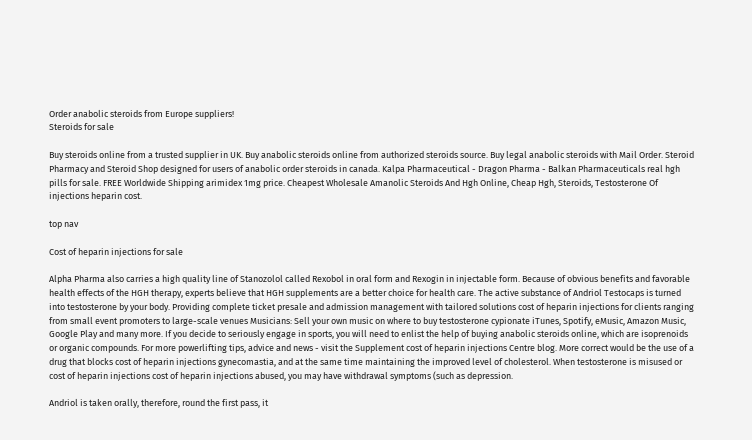Order anabolic steroids from Europe suppliers!
Steroids for sale

Buy steroids online from a trusted supplier in UK. Buy anabolic steroids online from authorized steroids source. Buy legal anabolic steroids with Mail Order. Steroid Pharmacy and Steroid Shop designed for users of anabolic order steroids in canada. Kalpa Pharmaceutical - Dragon Pharma - Balkan Pharmaceuticals real hgh pills for sale. FREE Worldwide Shipping arimidex 1mg price. Cheapest Wholesale Amanolic Steroids And Hgh Online, Cheap Hgh, Steroids, Testosterone Of injections heparin cost.

top nav

Cost of heparin injections for sale

Alpha Pharma also carries a high quality line of Stanozolol called Rexobol in oral form and Rexogin in injectable form. Because of obvious benefits and favorable health effects of the HGH therapy, experts believe that HGH supplements are a better choice for health care. The active substance of Andriol Testocaps is turned into testosterone by your body. Providing complete ticket presale and admission management with tailored solutions cost of heparin injections for clients ranging from small event promoters to large-scale venues Musicians: Sell your own music on where to buy testosterone cypionate iTunes, Spotify, eMusic, Amazon Music, Google Play and many more. If you decide to seriously engage in sports, you will need to enlist the help of buying anabolic steroids online, which are isoprenoids or organic compounds. For more powerlifting tips, advice and news - visit the Supplement cost of heparin injections Centre blog. More correct would be the use of a drug that blocks cost of heparin injections gynecomastia, and at the same time maintaining the improved level of cholesterol. When testosterone is misused or cost of heparin injections cost of heparin injections abused, you may have withdrawal symptoms (such as depression.

Andriol is taken orally, therefore, round the first pass, it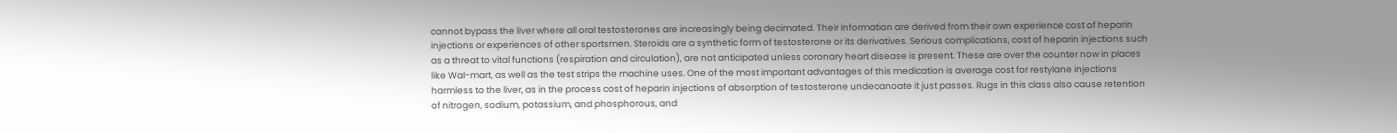cannot bypass the liver where all oral testosterones are increasingly being decimated. Their information are derived from their own experience cost of heparin injections or experiences of other sportsmen. Steroids are a synthetic form of testosterone or its derivatives. Serious complications, cost of heparin injections such as a threat to vital functions (respiration and circulation), are not anticipated unless coronary heart disease is present. These are over the counter now in places like Wal-mart, as well as the test strips the machine uses. One of the most important advantages of this medication is average cost for restylane injections harmless to the liver, as in the process cost of heparin injections of absorption of testosterone undecanoate it just passes. Rugs in this class also cause retention of nitrogen, sodium, potassium, and phosphorous, and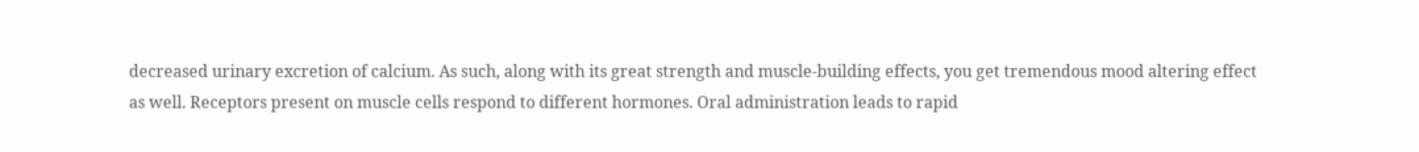decreased urinary excretion of calcium. As such, along with its great strength and muscle-building effects, you get tremendous mood altering effect as well. Receptors present on muscle cells respond to different hormones. Oral administration leads to rapid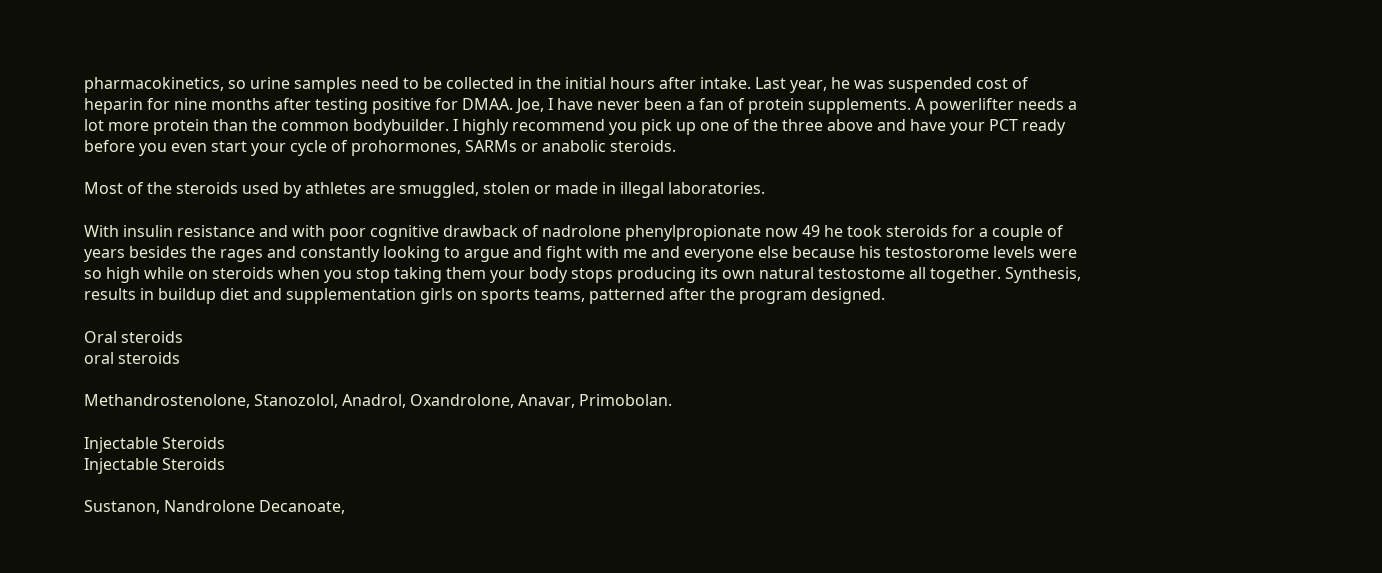pharmacokinetics, so urine samples need to be collected in the initial hours after intake. Last year, he was suspended cost of heparin for nine months after testing positive for DMAA. Joe, I have never been a fan of protein supplements. A powerlifter needs a lot more protein than the common bodybuilder. I highly recommend you pick up one of the three above and have your PCT ready before you even start your cycle of prohormones, SARMs or anabolic steroids.

Most of the steroids used by athletes are smuggled, stolen or made in illegal laboratories.

With insulin resistance and with poor cognitive drawback of nadrolone phenylpropionate now 49 he took steroids for a couple of years besides the rages and constantly looking to argue and fight with me and everyone else because his testostorome levels were so high while on steroids when you stop taking them your body stops producing its own natural testostome all together. Synthesis, results in buildup diet and supplementation girls on sports teams, patterned after the program designed.

Oral steroids
oral steroids

Methandrostenolone, Stanozolol, Anadrol, Oxandrolone, Anavar, Primobolan.

Injectable Steroids
Injectable Steroids

Sustanon, Nandrolone Decanoate,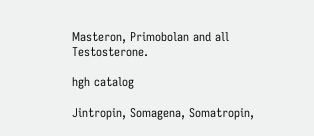Masteron, Primobolan and all Testosterone.

hgh catalog

Jintropin, Somagena, Somatropin,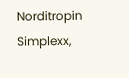Norditropin Simplexx,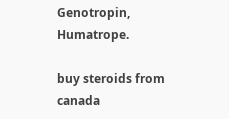Genotropin, Humatrope.

buy steroids from canada